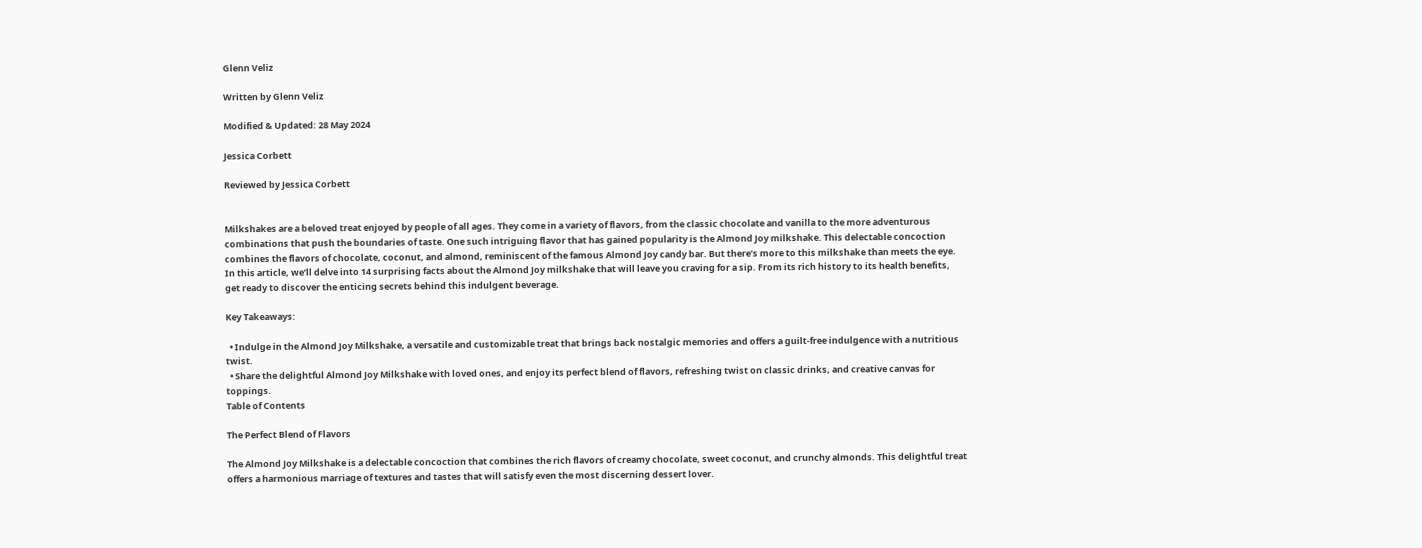Glenn Veliz

Written by Glenn Veliz

Modified & Updated: 28 May 2024

Jessica Corbett

Reviewed by Jessica Corbett


Milkshakes are a beloved treat enjoyed by people of all ages. They come in a variety of flavors, from the classic chocolate and vanilla to the more adventurous combinations that push the boundaries of taste. One such intriguing flavor that has gained popularity is the Almond Joy milkshake. This delectable concoction combines the flavors of chocolate, coconut, and almond, reminiscent of the famous Almond Joy candy bar. But there’s more to this milkshake than meets the eye. In this article, we’ll delve into 14 surprising facts about the Almond Joy milkshake that will leave you craving for a sip. From its rich history to its health benefits, get ready to discover the enticing secrets behind this indulgent beverage.

Key Takeaways:

  • Indulge in the Almond Joy Milkshake, a versatile and customizable treat that brings back nostalgic memories and offers a guilt-free indulgence with a nutritious twist.
  • Share the delightful Almond Joy Milkshake with loved ones, and enjoy its perfect blend of flavors, refreshing twist on classic drinks, and creative canvas for toppings.
Table of Contents

The Perfect Blend of Flavors

The Almond Joy Milkshake is a delectable concoction that combines the rich flavors of creamy chocolate, sweet coconut, and crunchy almonds. This delightful treat offers a harmonious marriage of textures and tastes that will satisfy even the most discerning dessert lover.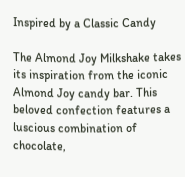Inspired by a Classic Candy

The Almond Joy Milkshake takes its inspiration from the iconic Almond Joy candy bar. This beloved confection features a luscious combination of chocolate,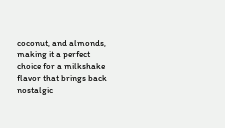coconut, and almonds, making it a perfect choice for a milkshake flavor that brings back nostalgic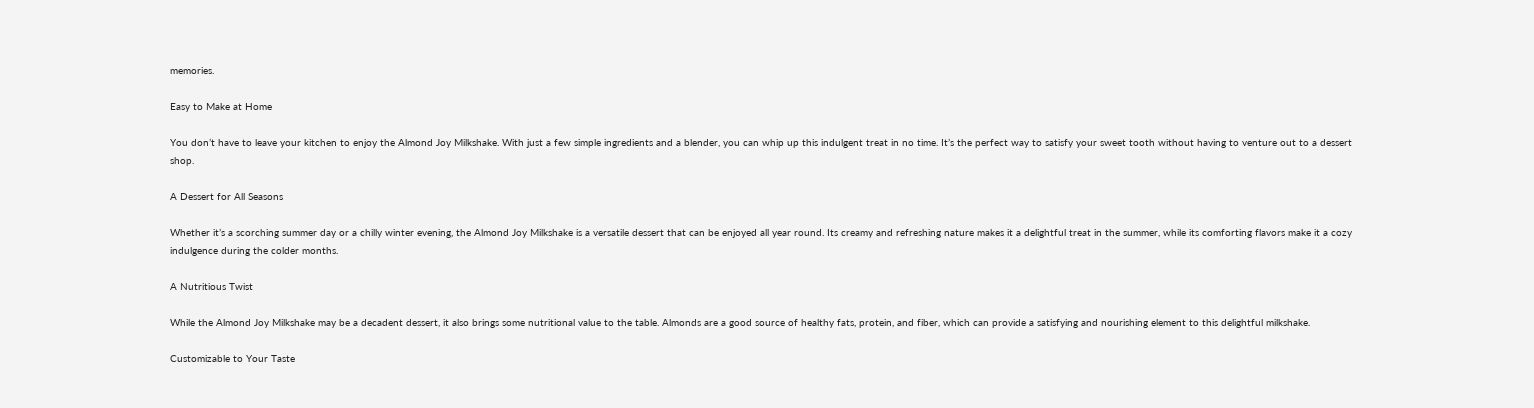memories.

Easy to Make at Home

You don’t have to leave your kitchen to enjoy the Almond Joy Milkshake. With just a few simple ingredients and a blender, you can whip up this indulgent treat in no time. It’s the perfect way to satisfy your sweet tooth without having to venture out to a dessert shop.

A Dessert for All Seasons

Whether it’s a scorching summer day or a chilly winter evening, the Almond Joy Milkshake is a versatile dessert that can be enjoyed all year round. Its creamy and refreshing nature makes it a delightful treat in the summer, while its comforting flavors make it a cozy indulgence during the colder months.

A Nutritious Twist

While the Almond Joy Milkshake may be a decadent dessert, it also brings some nutritional value to the table. Almonds are a good source of healthy fats, protein, and fiber, which can provide a satisfying and nourishing element to this delightful milkshake.

Customizable to Your Taste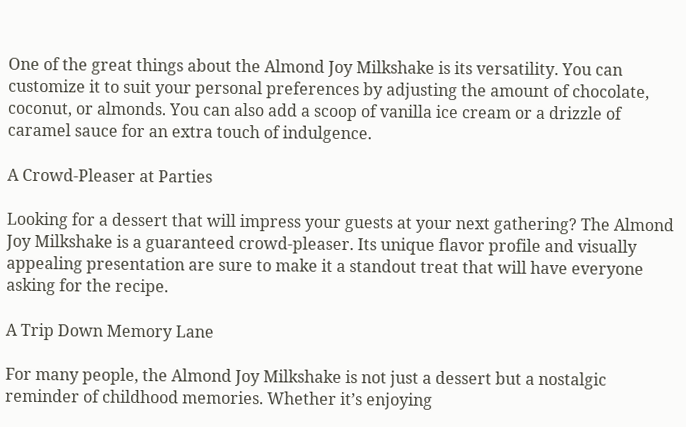One of the great things about the Almond Joy Milkshake is its versatility. You can customize it to suit your personal preferences by adjusting the amount of chocolate, coconut, or almonds. You can also add a scoop of vanilla ice cream or a drizzle of caramel sauce for an extra touch of indulgence.

A Crowd-Pleaser at Parties

Looking for a dessert that will impress your guests at your next gathering? The Almond Joy Milkshake is a guaranteed crowd-pleaser. Its unique flavor profile and visually appealing presentation are sure to make it a standout treat that will have everyone asking for the recipe.

A Trip Down Memory Lane

For many people, the Almond Joy Milkshake is not just a dessert but a nostalgic reminder of childhood memories. Whether it’s enjoying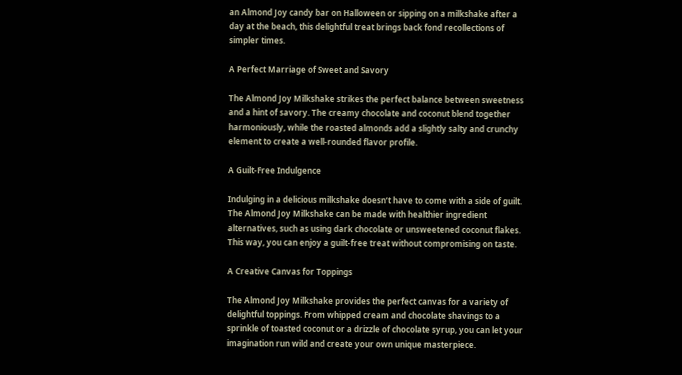an Almond Joy candy bar on Halloween or sipping on a milkshake after a day at the beach, this delightful treat brings back fond recollections of simpler times.

A Perfect Marriage of Sweet and Savory

The Almond Joy Milkshake strikes the perfect balance between sweetness and a hint of savory. The creamy chocolate and coconut blend together harmoniously, while the roasted almonds add a slightly salty and crunchy element to create a well-rounded flavor profile.

A Guilt-Free Indulgence

Indulging in a delicious milkshake doesn’t have to come with a side of guilt. The Almond Joy Milkshake can be made with healthier ingredient alternatives, such as using dark chocolate or unsweetened coconut flakes. This way, you can enjoy a guilt-free treat without compromising on taste.

A Creative Canvas for Toppings

The Almond Joy Milkshake provides the perfect canvas for a variety of delightful toppings. From whipped cream and chocolate shavings to a sprinkle of toasted coconut or a drizzle of chocolate syrup, you can let your imagination run wild and create your own unique masterpiece.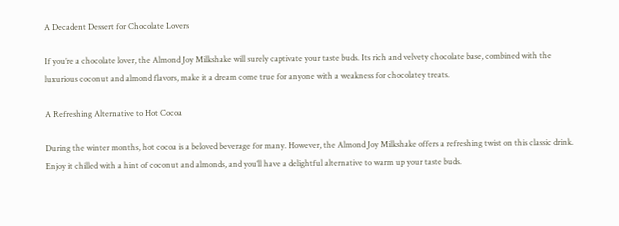A Decadent Dessert for Chocolate Lovers

If you’re a chocolate lover, the Almond Joy Milkshake will surely captivate your taste buds. Its rich and velvety chocolate base, combined with the luxurious coconut and almond flavors, make it a dream come true for anyone with a weakness for chocolatey treats.

A Refreshing Alternative to Hot Cocoa

During the winter months, hot cocoa is a beloved beverage for many. However, the Almond Joy Milkshake offers a refreshing twist on this classic drink. Enjoy it chilled with a hint of coconut and almonds, and you’ll have a delightful alternative to warm up your taste buds.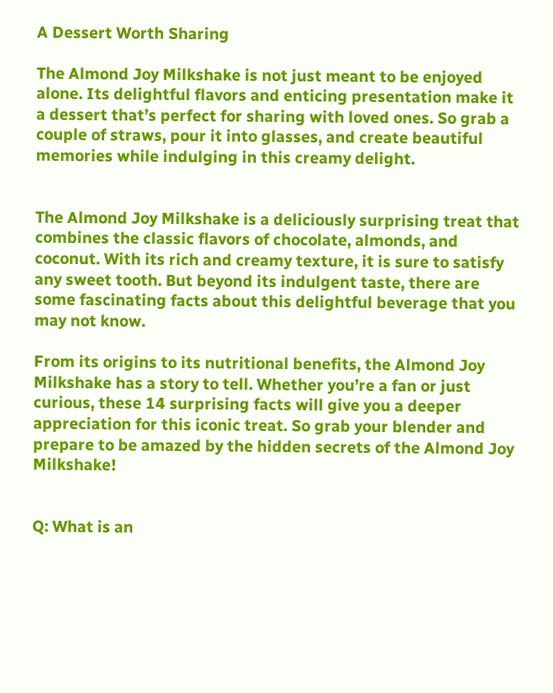A Dessert Worth Sharing

The Almond Joy Milkshake is not just meant to be enjoyed alone. Its delightful flavors and enticing presentation make it a dessert that’s perfect for sharing with loved ones. So grab a couple of straws, pour it into glasses, and create beautiful memories while indulging in this creamy delight.


The Almond Joy Milkshake is a deliciously surprising treat that combines the classic flavors of chocolate, almonds, and coconut. With its rich and creamy texture, it is sure to satisfy any sweet tooth. But beyond its indulgent taste, there are some fascinating facts about this delightful beverage that you may not know.

From its origins to its nutritional benefits, the Almond Joy Milkshake has a story to tell. Whether you’re a fan or just curious, these 14 surprising facts will give you a deeper appreciation for this iconic treat. So grab your blender and prepare to be amazed by the hidden secrets of the Almond Joy Milkshake!


Q: What is an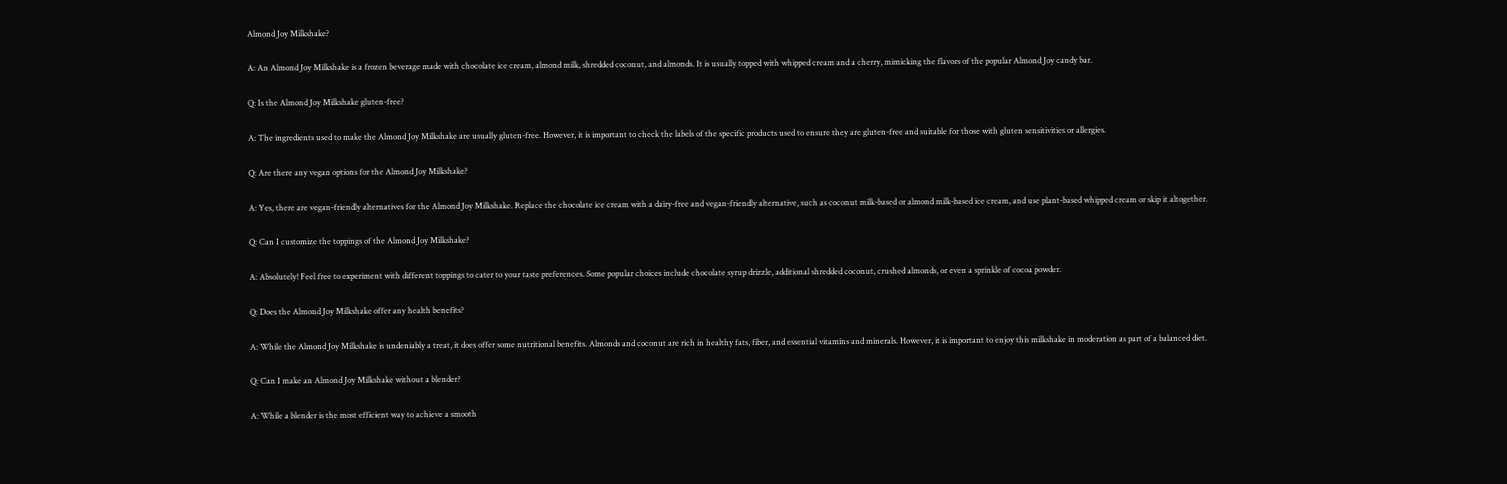Almond Joy Milkshake?

A: An Almond Joy Milkshake is a frozen beverage made with chocolate ice cream, almond milk, shredded coconut, and almonds. It is usually topped with whipped cream and a cherry, mimicking the flavors of the popular Almond Joy candy bar.

Q: Is the Almond Joy Milkshake gluten-free?

A: The ingredients used to make the Almond Joy Milkshake are usually gluten-free. However, it is important to check the labels of the specific products used to ensure they are gluten-free and suitable for those with gluten sensitivities or allergies.

Q: Are there any vegan options for the Almond Joy Milkshake?

A: Yes, there are vegan-friendly alternatives for the Almond Joy Milkshake. Replace the chocolate ice cream with a dairy-free and vegan-friendly alternative, such as coconut milk-based or almond milk-based ice cream, and use plant-based whipped cream or skip it altogether.

Q: Can I customize the toppings of the Almond Joy Milkshake?

A: Absolutely! Feel free to experiment with different toppings to cater to your taste preferences. Some popular choices include chocolate syrup drizzle, additional shredded coconut, crushed almonds, or even a sprinkle of cocoa powder.

Q: Does the Almond Joy Milkshake offer any health benefits?

A: While the Almond Joy Milkshake is undeniably a treat, it does offer some nutritional benefits. Almonds and coconut are rich in healthy fats, fiber, and essential vitamins and minerals. However, it is important to enjoy this milkshake in moderation as part of a balanced diet.

Q: Can I make an Almond Joy Milkshake without a blender?

A: While a blender is the most efficient way to achieve a smooth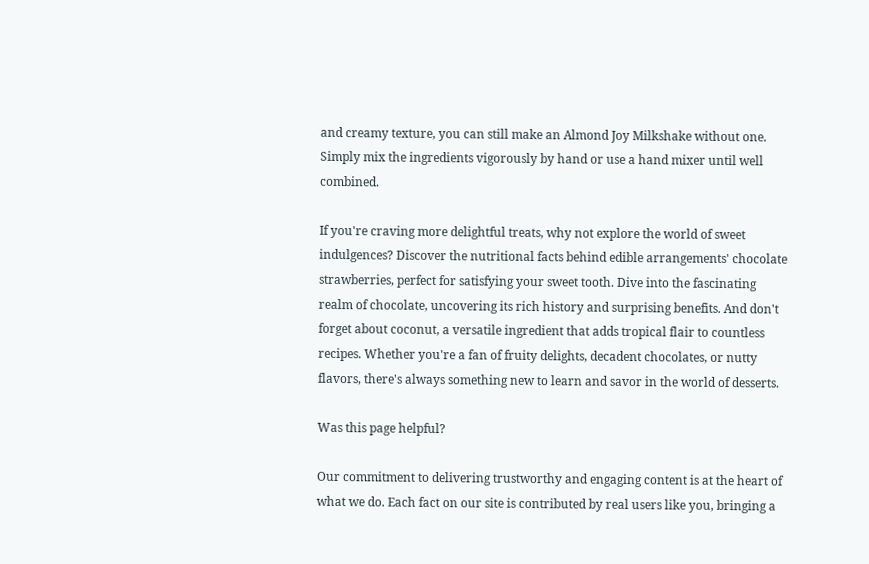and creamy texture, you can still make an Almond Joy Milkshake without one. Simply mix the ingredients vigorously by hand or use a hand mixer until well combined.

If you're craving more delightful treats, why not explore the world of sweet indulgences? Discover the nutritional facts behind edible arrangements' chocolate strawberries, perfect for satisfying your sweet tooth. Dive into the fascinating realm of chocolate, uncovering its rich history and surprising benefits. And don't forget about coconut, a versatile ingredient that adds tropical flair to countless recipes. Whether you're a fan of fruity delights, decadent chocolates, or nutty flavors, there's always something new to learn and savor in the world of desserts.

Was this page helpful?

Our commitment to delivering trustworthy and engaging content is at the heart of what we do. Each fact on our site is contributed by real users like you, bringing a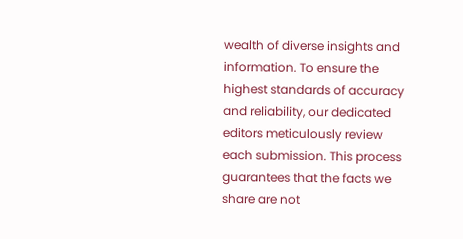wealth of diverse insights and information. To ensure the highest standards of accuracy and reliability, our dedicated editors meticulously review each submission. This process guarantees that the facts we share are not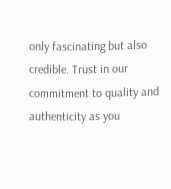only fascinating but also credible. Trust in our commitment to quality and authenticity as you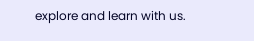explore and learn with us.